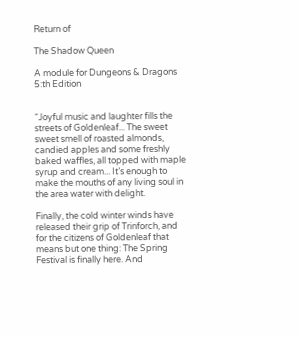Return of

The Shadow Queen

A module for Dungeons & Dragons 5:th Edition


“Joyful music and laughter fills the streets of Goldenleaf... The sweet sweet smell of roasted almonds, candied apples and some freshly baked waffles, all topped with maple syrup and cream... It’s enough to make the mouths of any living soul in the area water with delight.

Finally, the cold winter winds have released their grip of Trinforch, and for the citizens of Goldenleaf that means but one thing: The Spring Festival is finally here. And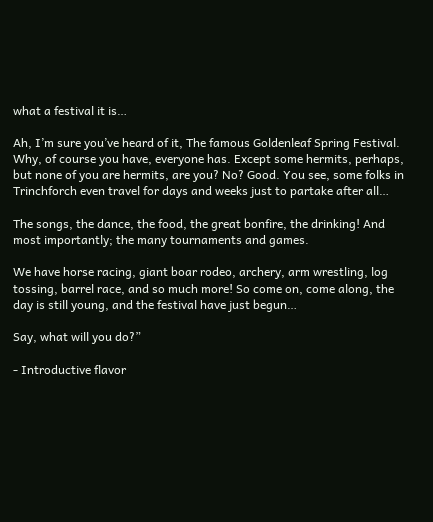what a festival it is…

Ah, I’m sure you’ve heard of it, The famous Goldenleaf Spring Festival. Why, of course you have, everyone has. Except some hermits, perhaps, but none of you are hermits, are you? No? Good. You see, some folks in Trinchforch even travel for days and weeks just to partake after all…

The songs, the dance, the food, the great bonfire, the drinking! And most importantly; the many tournaments and games.

We have horse racing, giant boar rodeo, archery, arm wrestling, log tossing, barrel race, and so much more! So come on, come along, the day is still young, and the festival have just begun…

Say, what will you do?”

- Introductive flavor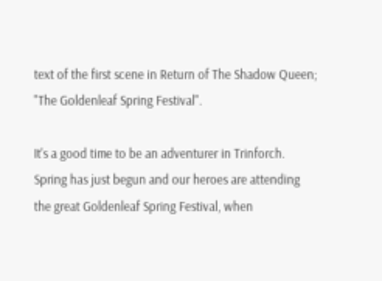text of the first scene in Return of The Shadow Queen; "The Goldenleaf Spring Festival".

It's a good time to be an adventurer in Trinforch. Spring has just begun and our heroes are attending the great Goldenleaf Spring Festival, when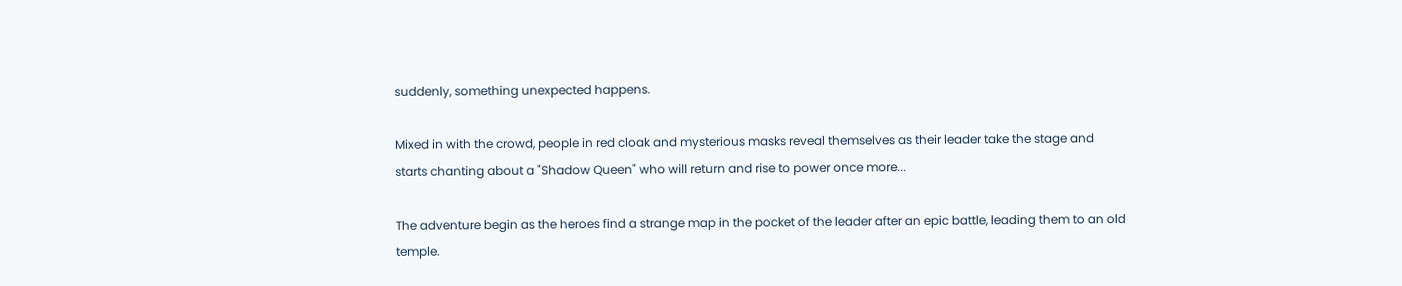suddenly, something unexpected happens.

Mixed in with the crowd, people in red cloak and mysterious masks reveal themselves as their leader take the stage and starts chanting about a "Shadow Queen" who will return and rise to power once more...

The adventure begin as the heroes find a strange map in the pocket of the leader after an epic battle, leading them to an old temple.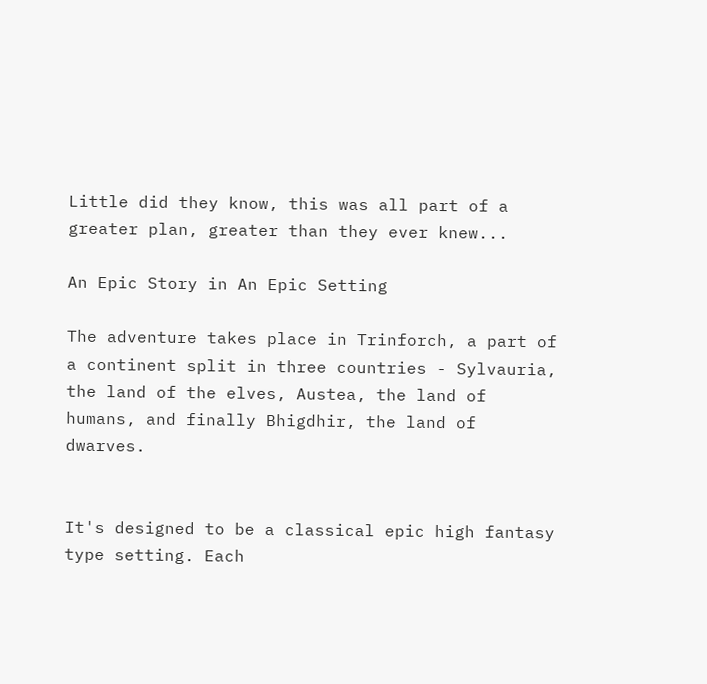Little did they know, this was all part of a greater plan, greater than they ever knew...

An Epic Story in An Epic Setting

The adventure takes place in Trinforch, a part of a continent split in three countries - Sylvauria, the land of the elves, Austea, the land of humans, and finally Bhigdhir, the land of dwarves.


It's designed to be a classical epic high fantasy type setting. Each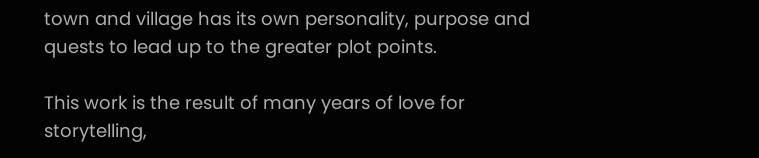town and village has its own personality, purpose and quests to lead up to the greater plot points.

This work is the result of many years of love for storytelling,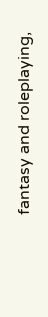fantasy and roleplaying,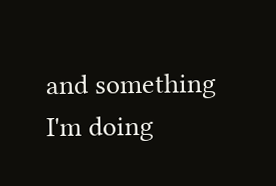and something I'm doing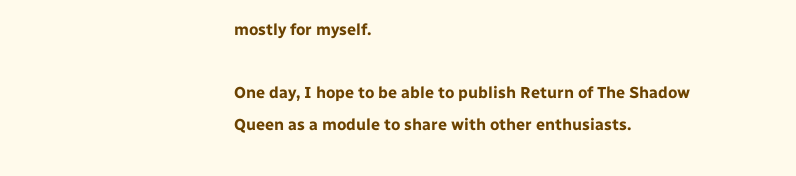mostly for myself.

One day, I hope to be able to publish Return of The Shadow Queen as a module to share with other enthusiasts.